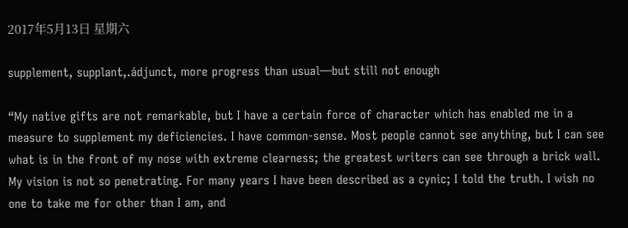2017年5月13日 星期六

supplement, supplant,.ádjunct, more progress than usual—but still not enough

“My native gifts are not remarkable, but I have a certain force of character which has enabled me in a measure to supplement my deficiencies. I have common-sense. Most people cannot see anything, but I can see what is in the front of my nose with extreme clearness; the greatest writers can see through a brick wall. My vision is not so penetrating. For many years I have been described as a cynic; I told the truth. I wish no one to take me for other than I am, and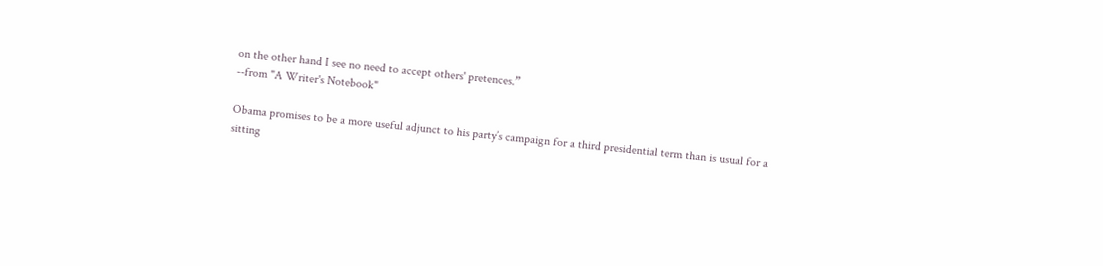on the other hand I see no need to accept others' pretences.”
--from "A Writer's Notebook"

Obama promises to be a more useful adjunct to his party’s campaign for a third presidential term than is usual for a sitting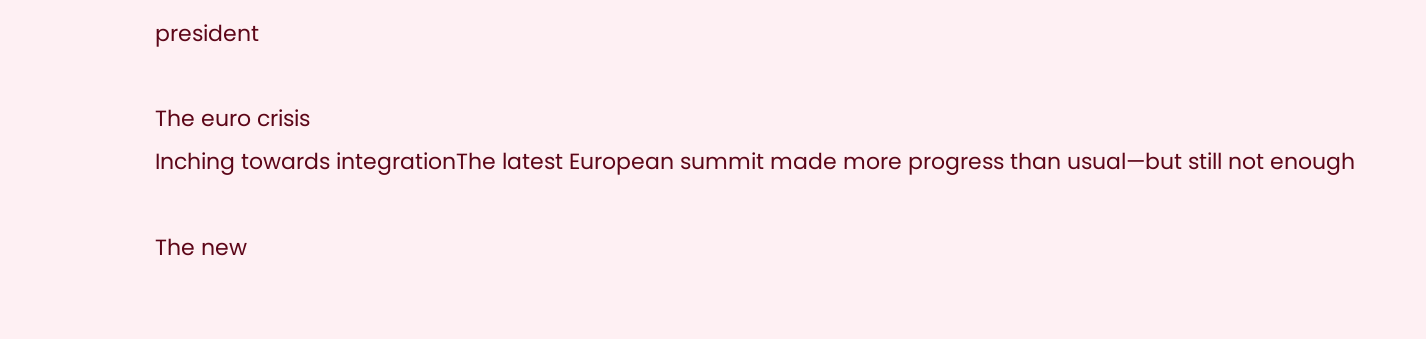president

The euro crisis
Inching towards integrationThe latest European summit made more progress than usual—but still not enough

The new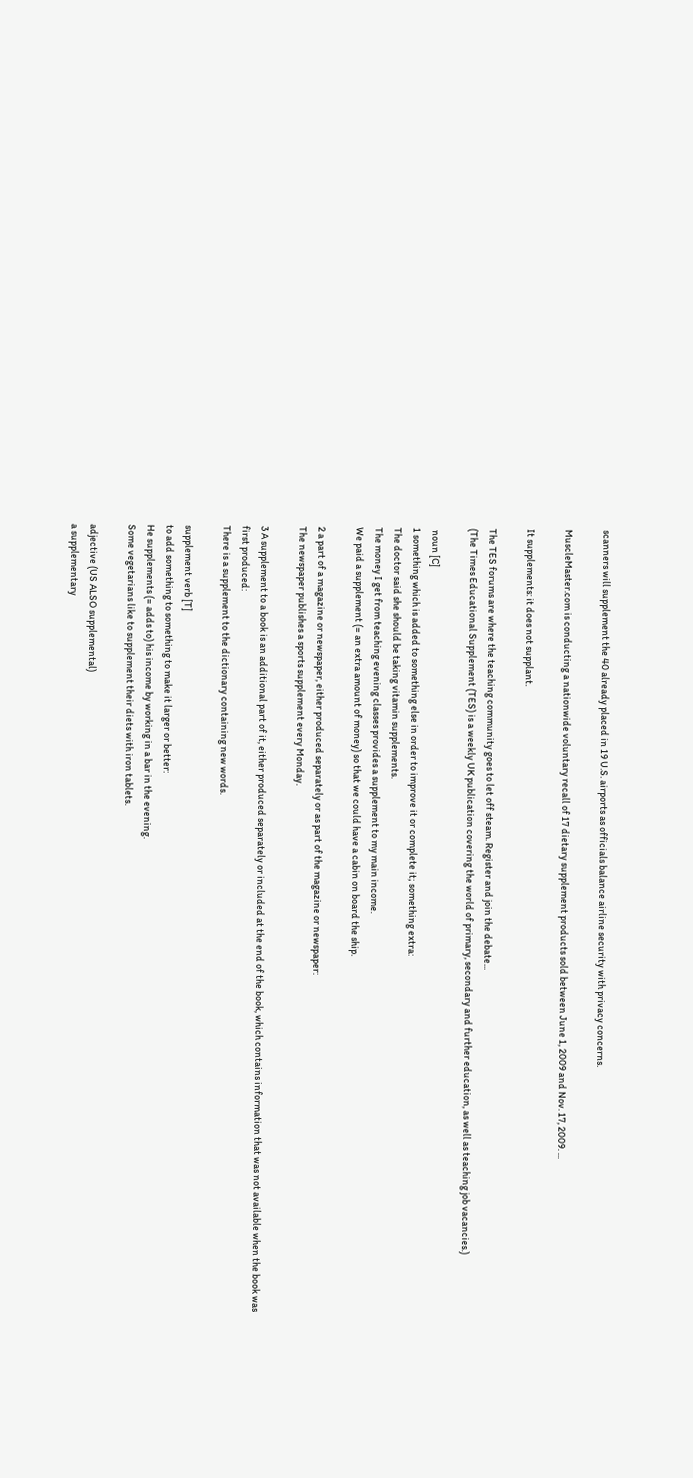scanners will supplement the 40 already placed in 19 U.S. airports as officials balance airline security with privacy concerns.

MuscleMaster.com is conducting a nationwide voluntary recall of 17 dietary supplement products sold between June 1, 2009 and Nov. 17, 2009. ...

It supplements: it does not supplant.

The TES forums are where the teaching community goes to let off steam. Register and join the debate...
(The Times Educational Supplement (TES) is a weekly UK publication covering the world of primary, secondary and further education, as well as teaching job vacancies.)

 noun [C]
1 something which is added to something else in order to improve it or complete it; something extra:
The doctor said she should be taking vitamin supplements.
The money I get from teaching evening classes provides a supplement to my main income.
We paid a supplement (= an extra amount of money) so that we could have a cabin on board the ship.

2 a part of a magazine or newspaper, either produced separately or as part of the magazine or newspaper:
The newspaper publishes a sports supplement every Monday.

3 A supplement to a book is an additional part of it, either produced separately or included at the end of the book, which contains information that was not available when the book was first produced:
There is a supplement to the dictionary containing new words.

supplement verb [T]
to add something to something to make it larger or better:
He supplements (= adds to) his income by working in a bar in the evening.
Some vegetarians like to supplement their diets with iron tablets.

adjective (US ALSO supplemental)
a supplementary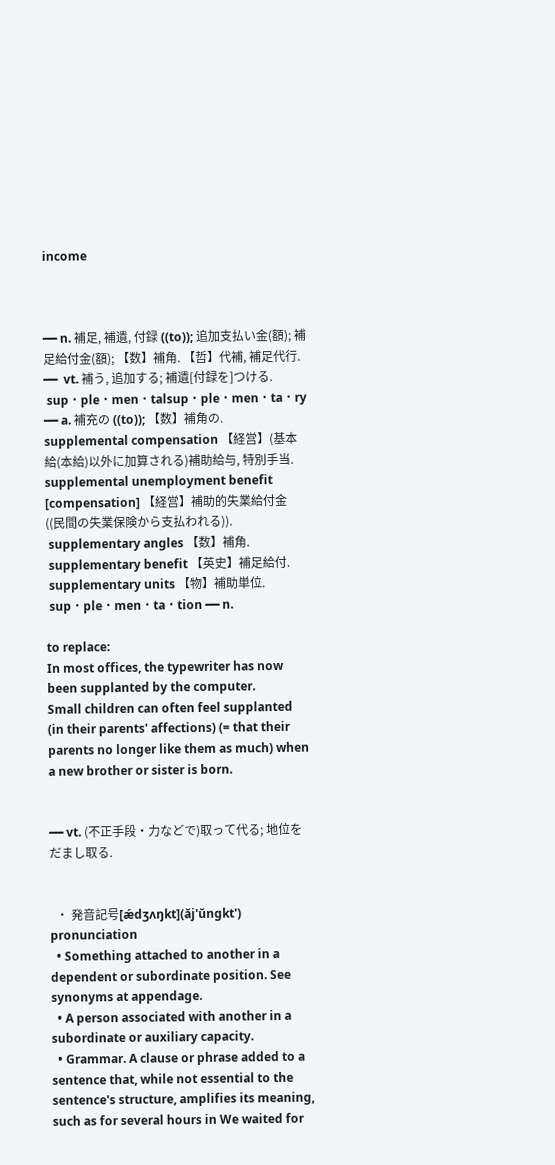income



━━ n. 補足, 補遺, 付録 ((to)); 追加支払い金(額); 補足給付金(額); 【数】補角. 【哲】代補, 補足代行.
━━  vt. 補う, 追加する; 補遺[付録を]つける.
 sup・ple・men・talsup・ple・men・ta・ry ━━ a. 補充の ((to)); 【数】補角の.
supplemental compensation 【経営】(基本給(本給)以外に加算される)補助給与, 特別手当.
supplemental unemployment benefit [compensation] 【経営】補助的失業給付金 ((民間の失業保険から支払われる)).
 supplementary angles 【数】補角.
 supplementary benefit 【英史】補足給付.
 supplementary units 【物】補助単位.
 sup・ple・men・ta・tion ━━ n.

to replace:
In most offices, the typewriter has now been supplanted by the computer.
Small children can often feel supplanted (in their parents' affections) (= that their parents no longer like them as much) when a new brother or sister is born.


━━ vt. (不正手段・力などで)取って代る; 地位をだまし取る.


  • 発音記号[ǽdʒʌŋkt](ăj'ŭngkt') pronunciation
  • Something attached to another in a dependent or subordinate position. See synonyms at appendage.
  • A person associated with another in a subordinate or auxiliary capacity.
  • Grammar. A clause or phrase added to a sentence that, while not essential to the sentence's structure, amplifies its meaning, such as for several hours in We waited for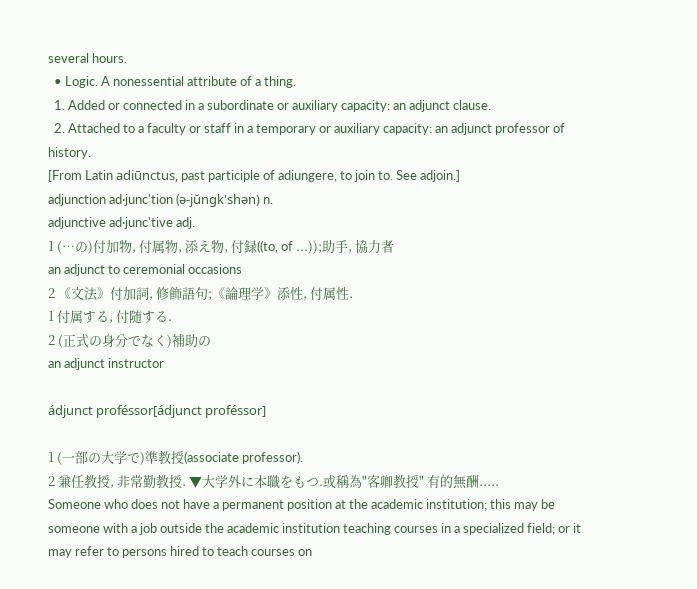several hours.
  • Logic. A nonessential attribute of a thing.
  1. Added or connected in a subordinate or auxiliary capacity: an adjunct clause.
  2. Attached to a faculty or staff in a temporary or auxiliary capacity: an adjunct professor of history.
[From Latin adiūnctus, past participle of adiungere, to join to. See adjoin.]
adjunction ad·junc'tion (ə-jŭngk'shən) n.
adjunctive ad·junc'tive adj.
1 (…の)付加物, 付属物, 添え物, 付録((to, of ...));助手, 協力者
an adjunct to ceremonial occasions
2 《文法》付加詞, 修飾語句;《論理学》添性, 付属性.
1 付属する, 付随する.
2 (正式の身分でなく)補助の
an adjunct instructor

ádjunct proféssor[ádjunct proféssor]

1 (一部の大学で)準教授(associate professor).
2 兼任教授, 非常勤教授. ▼大学外に本職をもつ.或稱為"客卿教授" 有的無酬.....
Someone who does not have a permanent position at the academic institution; this may be someone with a job outside the academic institution teaching courses in a specialized field; or it may refer to persons hired to teach courses on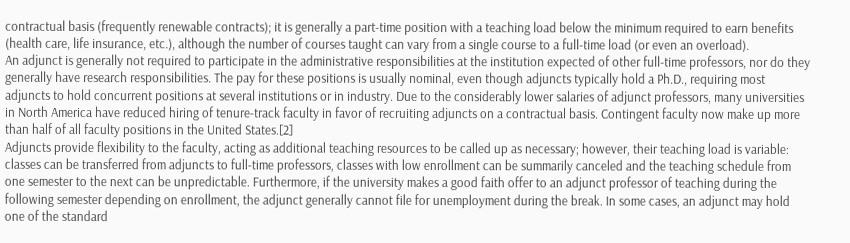contractual basis (frequently renewable contracts); it is generally a part-time position with a teaching load below the minimum required to earn benefits (health care, life insurance, etc.), although the number of courses taught can vary from a single course to a full-time load (or even an overload).
An adjunct is generally not required to participate in the administrative responsibilities at the institution expected of other full-time professors, nor do they generally have research responsibilities. The pay for these positions is usually nominal, even though adjuncts typically hold a Ph.D., requiring most adjuncts to hold concurrent positions at several institutions or in industry. Due to the considerably lower salaries of adjunct professors, many universities in North America have reduced hiring of tenure-track faculty in favor of recruiting adjuncts on a contractual basis. Contingent faculty now make up more than half of all faculty positions in the United States.[2]
Adjuncts provide flexibility to the faculty, acting as additional teaching resources to be called up as necessary; however, their teaching load is variable: classes can be transferred from adjuncts to full-time professors, classes with low enrollment can be summarily canceled and the teaching schedule from one semester to the next can be unpredictable. Furthermore, if the university makes a good faith offer to an adjunct professor of teaching during the following semester depending on enrollment, the adjunct generally cannot file for unemployment during the break. In some cases, an adjunct may hold one of the standard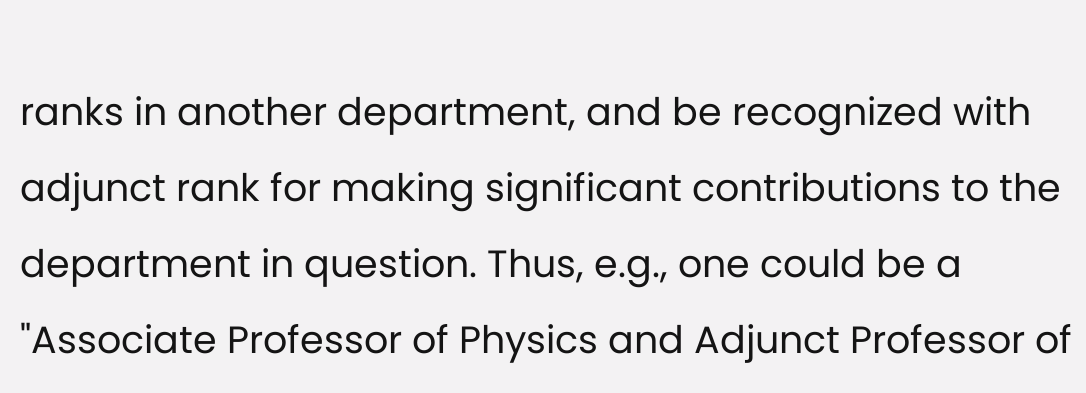ranks in another department, and be recognized with adjunct rank for making significant contributions to the department in question. Thus, e.g., one could be a "Associate Professor of Physics and Adjunct Professor of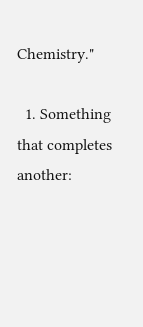Chemistry."

  1. Something that completes another: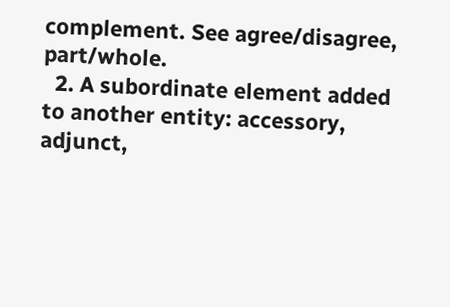complement. See agree/disagree, part/whole.
  2. A subordinate element added to another entity: accessory, adjunct,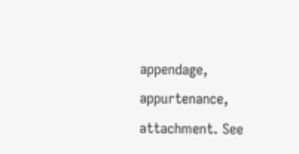appendage, appurtenance, attachment. See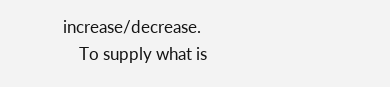increase/decrease.
    To supply what is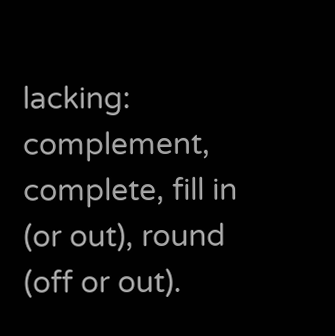lacking: complement, complete, fill in (or out), round (off or out).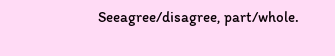Seeagree/disagree, part/whole.